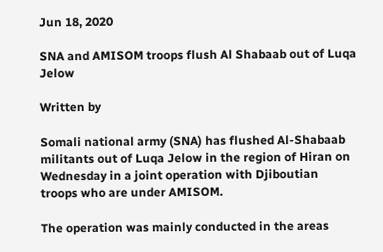Jun 18, 2020

SNA and AMISOM troops flush Al Shabaab out of Luqa Jelow

Written by

Somali national army (SNA) has flushed Al-Shabaab militants out of Luqa Jelow in the region of Hiran on Wednesday in a joint operation with Djiboutian troops who are under AMISOM.

The operation was mainly conducted in the areas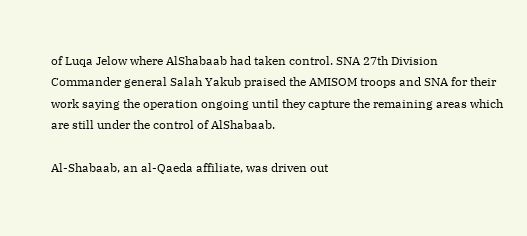of Luqa Jelow where AlShabaab had taken control. SNA 27th Division Commander general Salah Yakub praised the AMISOM troops and SNA for their work saying the operation ongoing until they capture the remaining areas which are still under the control of AlShabaab.

Al-Shabaab, an al-Qaeda affiliate, was driven out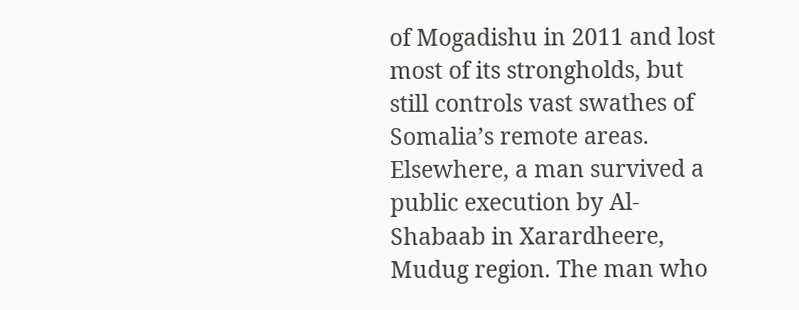of Mogadishu in 2011 and lost most of its strongholds, but still controls vast swathes of Somalia’s remote areas. Elsewhere, a man survived a public execution by Al-Shabaab in Xarardheere, Mudug region. The man who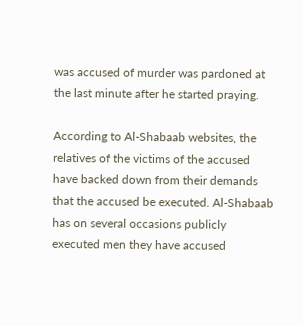was accused of murder was pardoned at the last minute after he started praying.

According to Al-Shabaab websites, the relatives of the victims of the accused have backed down from their demands that the accused be executed. Al-Shabaab has on several occasions publicly executed men they have accused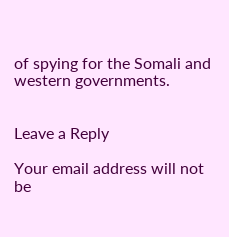of spying for the Somali and western governments.


Leave a Reply

Your email address will not be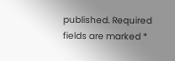published. Required fields are marked *